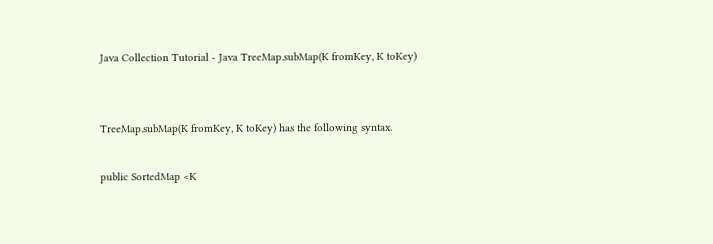Java Collection Tutorial - Java TreeMap.subMap(K fromKey, K toKey)


TreeMap.subMap(K fromKey, K toKey) has the following syntax.

public SortedMap <K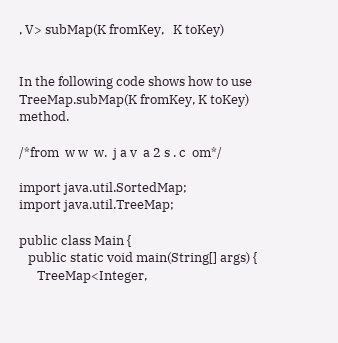, V> subMap(K fromKey,   K toKey)


In the following code shows how to use TreeMap.subMap(K fromKey, K toKey) method.

/*from  w w  w.  j a v  a 2 s . c  om*/

import java.util.SortedMap;
import java.util.TreeMap;

public class Main {
   public static void main(String[] args) {
      TreeMap<Integer,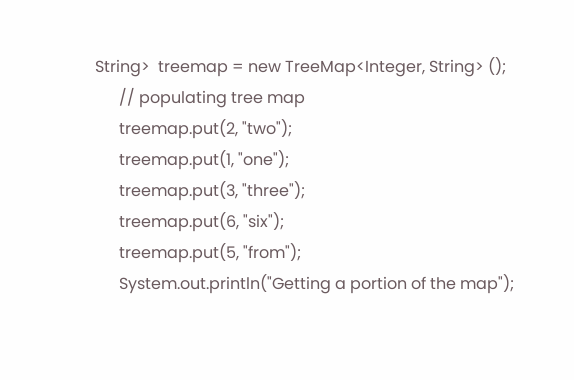String>  treemap = new TreeMap<Integer, String> ();
      // populating tree map
      treemap.put(2, "two");
      treemap.put(1, "one");
      treemap.put(3, "three");
      treemap.put(6, "six");
      treemap.put(5, "from");
      System.out.println("Getting a portion of the map");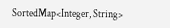SortedMap<Integer, String>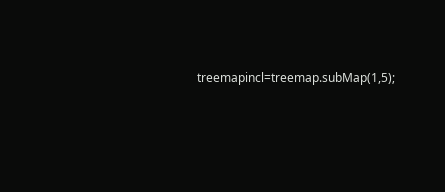treemapincl=treemap.subMap(1,5);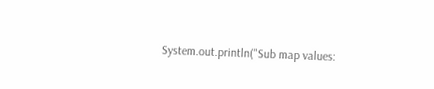System.out.println("Sub map values: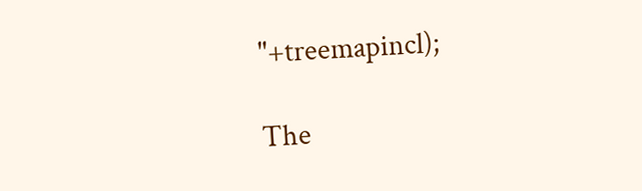"+treemapincl);

The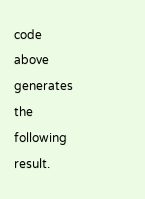code above generates the following result.